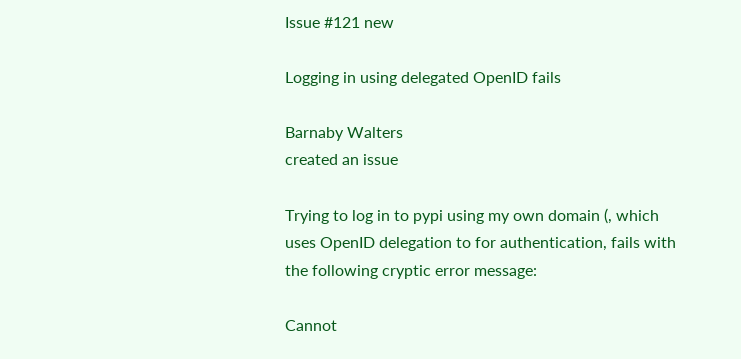Issue #121 new

Logging in using delegated OpenID fails

Barnaby Walters
created an issue

Trying to log in to pypi using my own domain (, which uses OpenID delegation to for authentication, fails with the following cryptic error message:

Cannot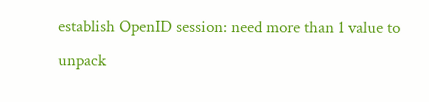establish OpenID session: need more than 1 value to unpack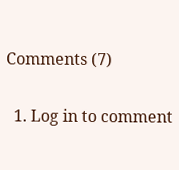Comments (7)

  1. Log in to comment